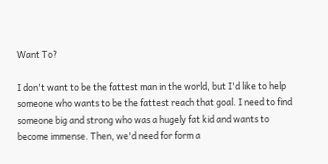Want To?

I don't want to be the fattest man in the world, but I'd like to help someone who wants to be the fattest reach that goal. I need to find someone big and strong who was a hugely fat kid and wants to become immense. Then, we'd need for form a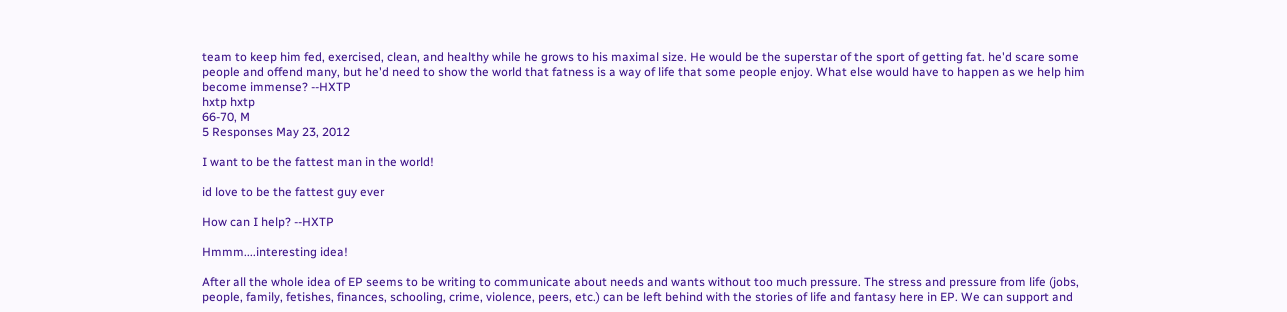team to keep him fed, exercised, clean, and healthy while he grows to his maximal size. He would be the superstar of the sport of getting fat. he'd scare some people and offend many, but he'd need to show the world that fatness is a way of life that some people enjoy. What else would have to happen as we help him become immense? --HXTP
hxtp hxtp
66-70, M
5 Responses May 23, 2012

I want to be the fattest man in the world!

id love to be the fattest guy ever

How can I help? --HXTP

Hmmm....interesting idea!

After all the whole idea of EP seems to be writing to communicate about needs and wants without too much pressure. The stress and pressure from life (jobs, people, family, fetishes, finances, schooling, crime, violence, peers, etc.) can be left behind with the stories of life and fantasy here in EP. We can support and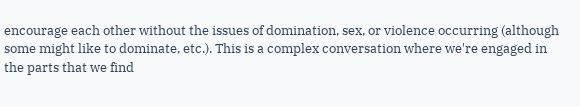encourage each other without the issues of domination, sex, or violence occurring (although some might like to dominate, etc.). This is a complex conversation where we're engaged in the parts that we find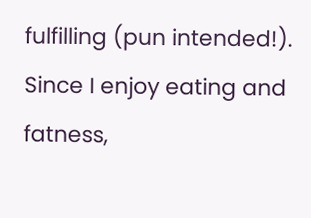fulfilling (pun intended!). Since I enjoy eating and fatness,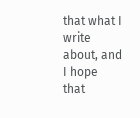that what I write about, and I hope that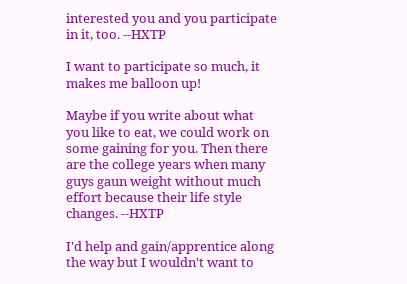interested you and you participate in it, too. --HXTP

I want to participate so much, it makes me balloon up!

Maybe if you write about what you like to eat, we could work on some gaining for you. Then there are the college years when many guys gaun weight without much effort because their life style changes. --HXTP

I'd help and gain/apprentice along the way but I wouldn't want to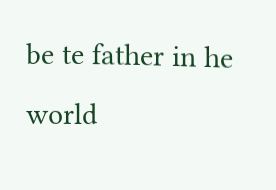be te father in he world